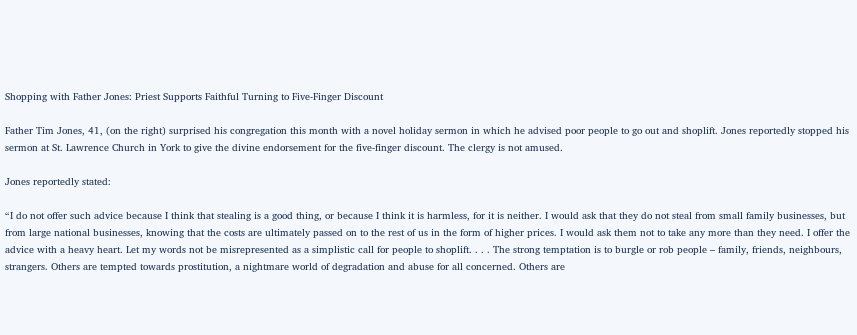Shopping with Father Jones: Priest Supports Faithful Turning to Five-Finger Discount

Father Tim Jones, 41, (on the right) surprised his congregation this month with a novel holiday sermon in which he advised poor people to go out and shoplift. Jones reportedly stopped his sermon at St. Lawrence Church in York to give the divine endorsement for the five-finger discount. The clergy is not amused.

Jones reportedly stated:

“I do not offer such advice because I think that stealing is a good thing, or because I think it is harmless, for it is neither. I would ask that they do not steal from small family businesses, but from large national businesses, knowing that the costs are ultimately passed on to the rest of us in the form of higher prices. I would ask them not to take any more than they need. I offer the advice with a heavy heart. Let my words not be misrepresented as a simplistic call for people to shoplift. . . . The strong temptation is to burgle or rob people – family, friends, neighbours, strangers. Others are tempted towards prostitution, a nightmare world of degradation and abuse for all concerned. Others are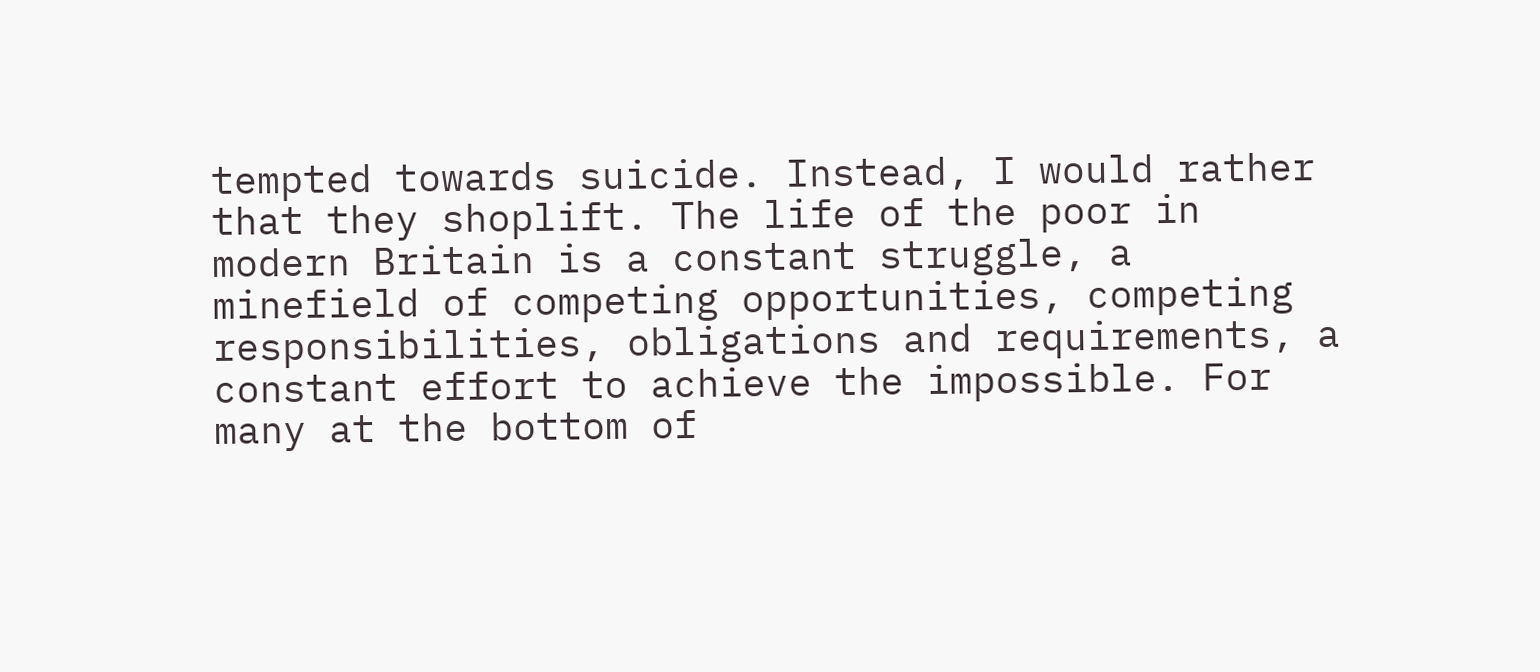tempted towards suicide. Instead, I would rather that they shoplift. The life of the poor in modern Britain is a constant struggle, a minefield of competing opportunities, competing responsibilities, obligations and requirements, a constant effort to achieve the impossible. For many at the bottom of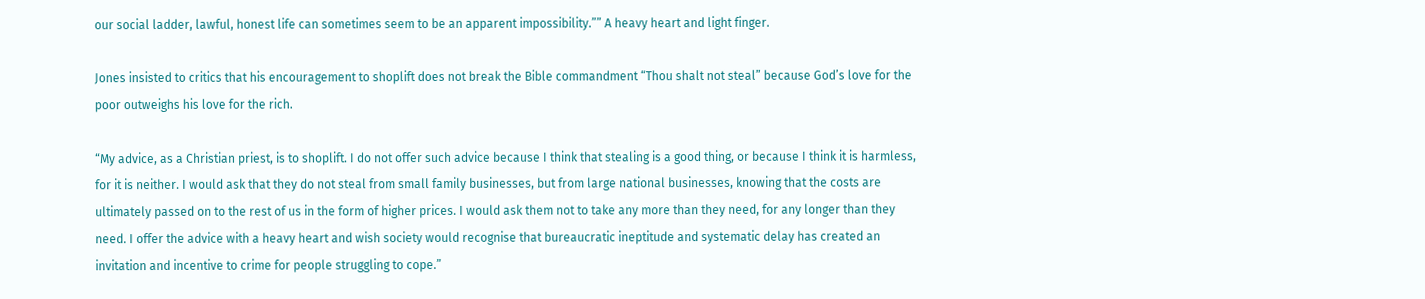our social ladder, lawful, honest life can sometimes seem to be an apparent impossibility.”” A heavy heart and light finger.

Jones insisted to critics that his encouragement to shoplift does not break the Bible commandment “Thou shalt not steal” because God’s love for the poor outweighs his love for the rich.

“My advice, as a Christian priest, is to shoplift. I do not offer such advice because I think that stealing is a good thing, or because I think it is harmless, for it is neither. I would ask that they do not steal from small family businesses, but from large national businesses, knowing that the costs are ultimately passed on to the rest of us in the form of higher prices. I would ask them not to take any more than they need, for any longer than they need. I offer the advice with a heavy heart and wish society would recognise that bureaucratic ineptitude and systematic delay has created an invitation and incentive to crime for people struggling to cope.”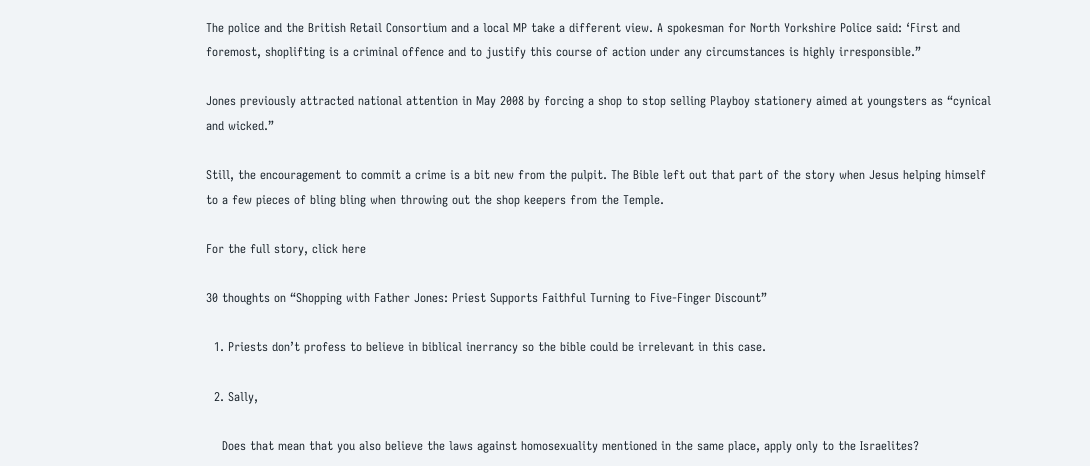The police and the British Retail Consortium and a local MP take a different view. A spokesman for North Yorkshire Police said: ‘First and foremost, shoplifting is a criminal offence and to justify this course of action under any circumstances is highly irresponsible.”

Jones previously attracted national attention in May 2008 by forcing a shop to stop selling Playboy stationery aimed at youngsters as “cynical and wicked.”

Still, the encouragement to commit a crime is a bit new from the pulpit. The Bible left out that part of the story when Jesus helping himself to a few pieces of bling bling when throwing out the shop keepers from the Temple.

For the full story, click here

30 thoughts on “Shopping with Father Jones: Priest Supports Faithful Turning to Five-Finger Discount”

  1. Priests don’t profess to believe in biblical inerrancy so the bible could be irrelevant in this case.

  2. Sally,

    Does that mean that you also believe the laws against homosexuality mentioned in the same place, apply only to the Israelites?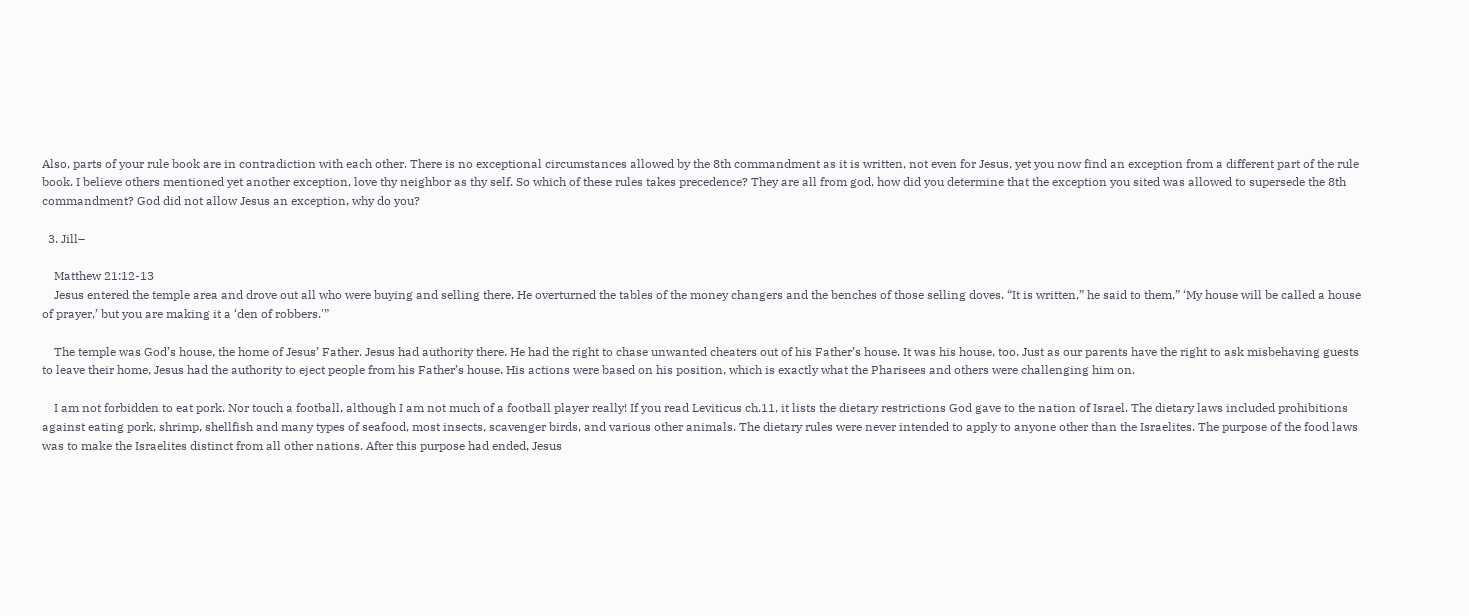Also, parts of your rule book are in contradiction with each other. There is no exceptional circumstances allowed by the 8th commandment as it is written, not even for Jesus, yet you now find an exception from a different part of the rule book. I believe others mentioned yet another exception, love thy neighbor as thy self. So which of these rules takes precedence? They are all from god, how did you determine that the exception you sited was allowed to supersede the 8th commandment? God did not allow Jesus an exception, why do you?

  3. Jill–

    Matthew 21:12-13
    Jesus entered the temple area and drove out all who were buying and selling there. He overturned the tables of the money changers and the benches of those selling doves. “It is written,” he said to them,” ‘My house will be called a house of prayer,’ but you are making it a ‘den of robbers.'”

    The temple was God’s house, the home of Jesus’ Father. Jesus had authority there. He had the right to chase unwanted cheaters out of his Father’s house. It was his house, too. Just as our parents have the right to ask misbehaving guests to leave their home, Jesus had the authority to eject people from his Father’s house. His actions were based on his position, which is exactly what the Pharisees and others were challenging him on.

    I am not forbidden to eat pork. Nor touch a football, although I am not much of a football player really! If you read Leviticus ch.11, it lists the dietary restrictions God gave to the nation of Israel. The dietary laws included prohibitions against eating pork, shrimp, shellfish and many types of seafood, most insects, scavenger birds, and various other animals. The dietary rules were never intended to apply to anyone other than the Israelites. The purpose of the food laws was to make the Israelites distinct from all other nations. After this purpose had ended, Jesus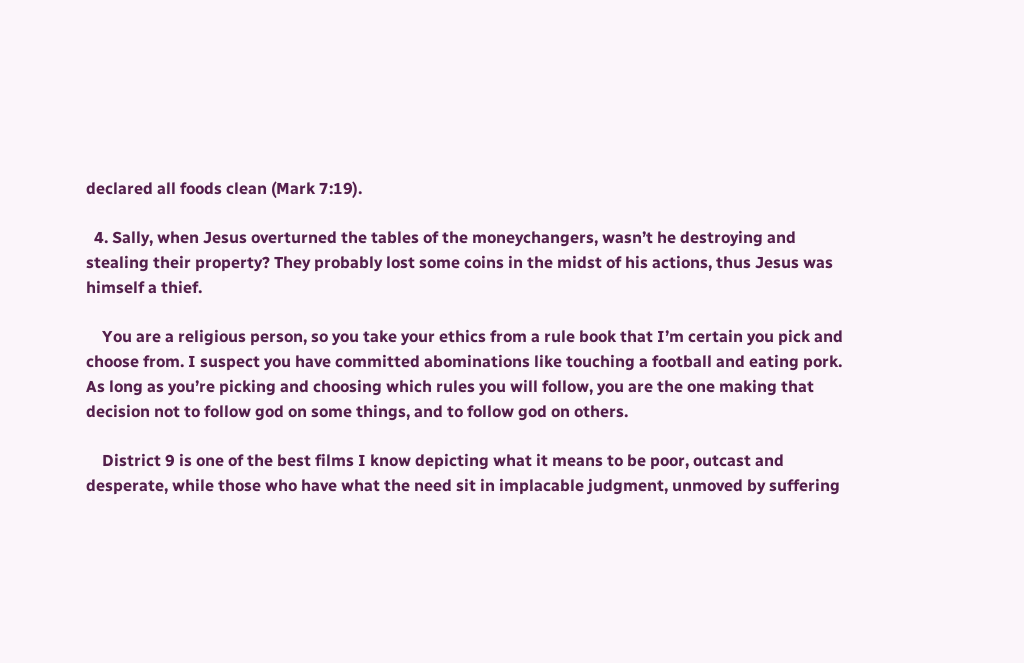declared all foods clean (Mark 7:19).

  4. Sally, when Jesus overturned the tables of the moneychangers, wasn’t he destroying and stealing their property? They probably lost some coins in the midst of his actions, thus Jesus was himself a thief.

    You are a religious person, so you take your ethics from a rule book that I’m certain you pick and choose from. I suspect you have committed abominations like touching a football and eating pork. As long as you’re picking and choosing which rules you will follow, you are the one making that decision not to follow god on some things, and to follow god on others.

    District 9 is one of the best films I know depicting what it means to be poor, outcast and desperate, while those who have what the need sit in implacable judgment, unmoved by suffering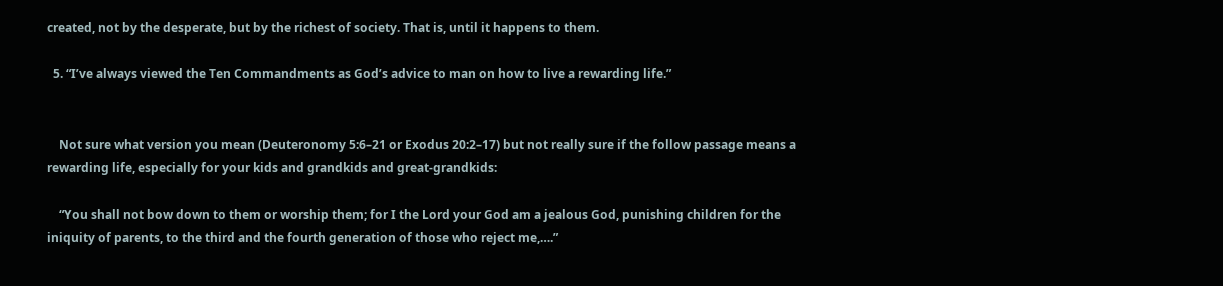created, not by the desperate, but by the richest of society. That is, until it happens to them.

  5. “I’ve always viewed the Ten Commandments as God’s advice to man on how to live a rewarding life.”


    Not sure what version you mean (Deuteronomy 5:6–21 or Exodus 20:2–17) but not really sure if the follow passage means a rewarding life, especially for your kids and grandkids and great-grandkids:

    “You shall not bow down to them or worship them; for I the Lord your God am a jealous God, punishing children for the iniquity of parents, to the third and the fourth generation of those who reject me,….”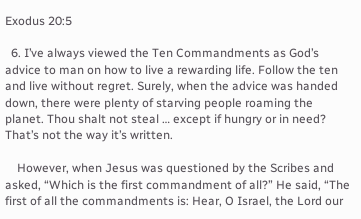Exodus 20:5

  6. I’ve always viewed the Ten Commandments as God’s advice to man on how to live a rewarding life. Follow the ten and live without regret. Surely, when the advice was handed down, there were plenty of starving people roaming the planet. Thou shalt not steal … except if hungry or in need? That’s not the way it’s written.

    However, when Jesus was questioned by the Scribes and asked, “Which is the first commandment of all?” He said, “The first of all the commandments is: Hear, O Israel, the Lord our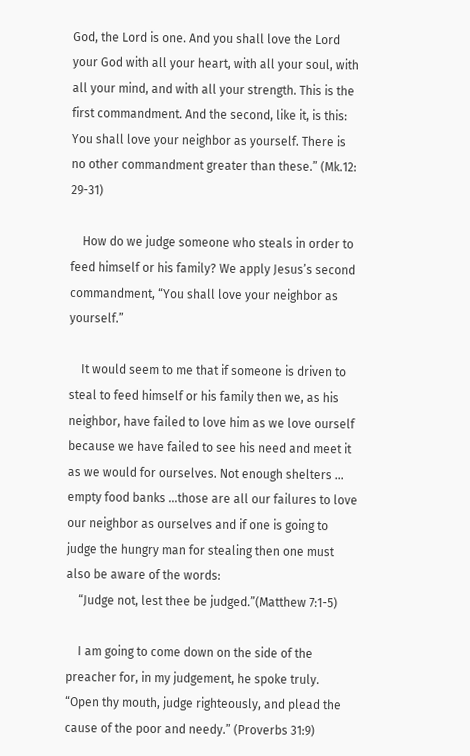God, the Lord is one. And you shall love the Lord your God with all your heart, with all your soul, with all your mind, and with all your strength. This is the first commandment. And the second, like it, is this: You shall love your neighbor as yourself. There is no other commandment greater than these.” (Mk.12: 29-31)

    How do we judge someone who steals in order to feed himself or his family? We apply Jesus’s second commandment, “You shall love your neighbor as yourself.”

    It would seem to me that if someone is driven to steal to feed himself or his family then we, as his neighbor, have failed to love him as we love ourself because we have failed to see his need and meet it as we would for ourselves. Not enough shelters … empty food banks …those are all our failures to love our neighbor as ourselves and if one is going to judge the hungry man for stealing then one must also be aware of the words:
    “Judge not, lest thee be judged.”(Matthew 7:1-5)

    I am going to come down on the side of the preacher for, in my judgement, he spoke truly. “Open thy mouth, judge righteously, and plead the cause of the poor and needy.” (Proverbs 31:9)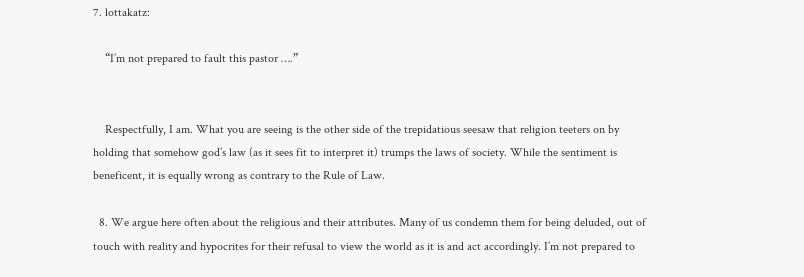7. lottakatz:

    “I’m not prepared to fault this pastor ….”


    Respectfully, I am. What you are seeing is the other side of the trepidatious seesaw that religion teeters on by holding that somehow god’s law (as it sees fit to interpret it) trumps the laws of society. While the sentiment is beneficent, it is equally wrong as contrary to the Rule of Law.

  8. We argue here often about the religious and their attributes. Many of us condemn them for being deluded, out of touch with reality and hypocrites for their refusal to view the world as it is and act accordingly. I’m not prepared to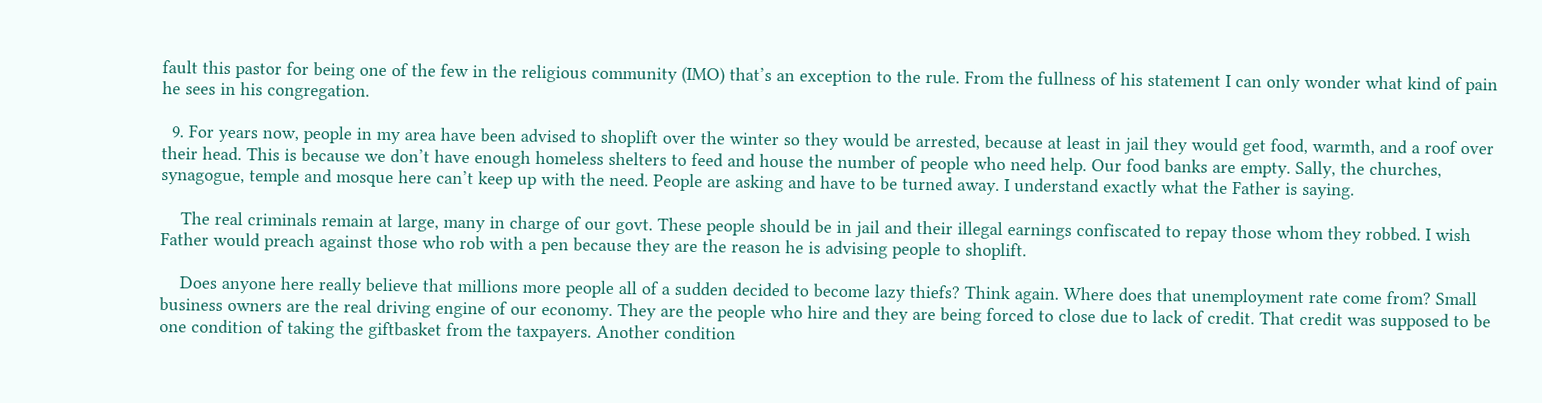fault this pastor for being one of the few in the religious community (IMO) that’s an exception to the rule. From the fullness of his statement I can only wonder what kind of pain he sees in his congregation.

  9. For years now, people in my area have been advised to shoplift over the winter so they would be arrested, because at least in jail they would get food, warmth, and a roof over their head. This is because we don’t have enough homeless shelters to feed and house the number of people who need help. Our food banks are empty. Sally, the churches, synagogue, temple and mosque here can’t keep up with the need. People are asking and have to be turned away. I understand exactly what the Father is saying.

    The real criminals remain at large, many in charge of our govt. These people should be in jail and their illegal earnings confiscated to repay those whom they robbed. I wish Father would preach against those who rob with a pen because they are the reason he is advising people to shoplift.

    Does anyone here really believe that millions more people all of a sudden decided to become lazy thiefs? Think again. Where does that unemployment rate come from? Small business owners are the real driving engine of our economy. They are the people who hire and they are being forced to close due to lack of credit. That credit was supposed to be one condition of taking the giftbasket from the taxpayers. Another condition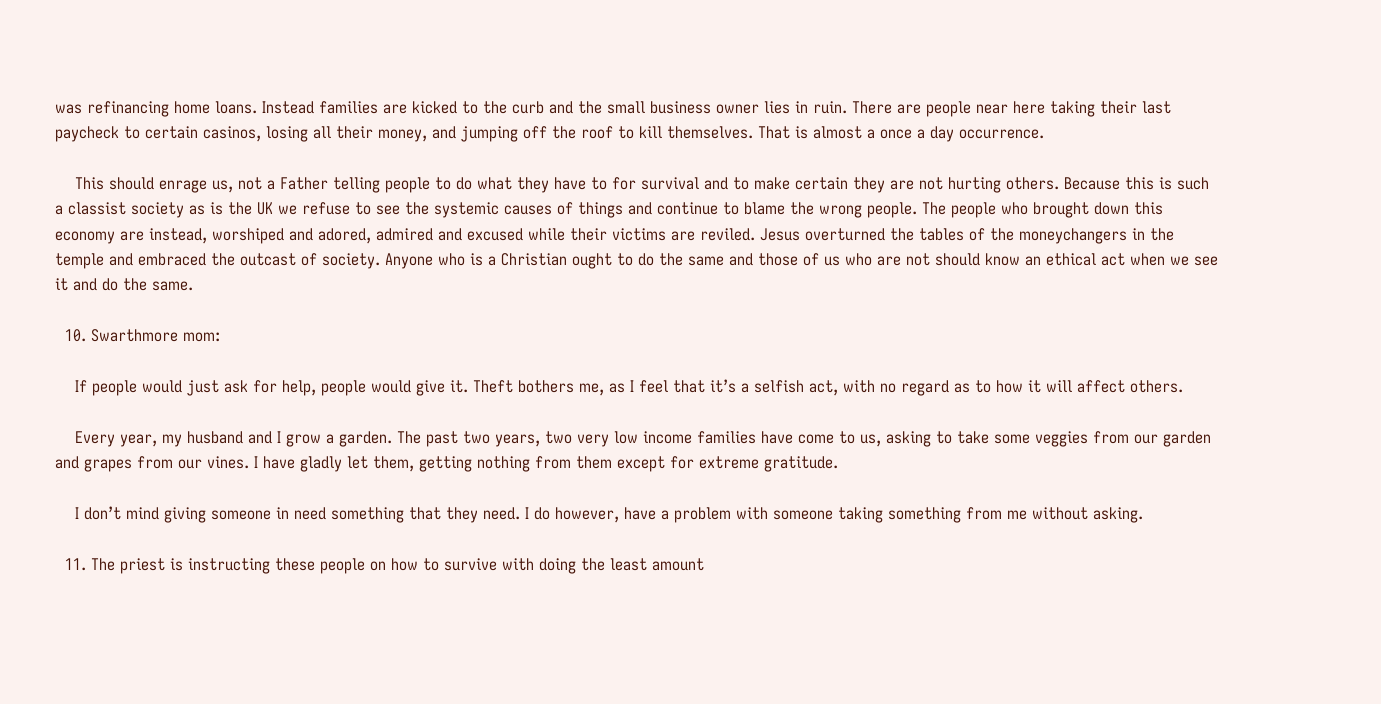was refinancing home loans. Instead families are kicked to the curb and the small business owner lies in ruin. There are people near here taking their last paycheck to certain casinos, losing all their money, and jumping off the roof to kill themselves. That is almost a once a day occurrence.

    This should enrage us, not a Father telling people to do what they have to for survival and to make certain they are not hurting others. Because this is such a classist society as is the UK we refuse to see the systemic causes of things and continue to blame the wrong people. The people who brought down this economy are instead, worshiped and adored, admired and excused while their victims are reviled. Jesus overturned the tables of the moneychangers in the temple and embraced the outcast of society. Anyone who is a Christian ought to do the same and those of us who are not should know an ethical act when we see it and do the same.

  10. Swarthmore mom:

    If people would just ask for help, people would give it. Theft bothers me, as I feel that it’s a selfish act, with no regard as to how it will affect others.

    Every year, my husband and I grow a garden. The past two years, two very low income families have come to us, asking to take some veggies from our garden and grapes from our vines. I have gladly let them, getting nothing from them except for extreme gratitude.

    I don’t mind giving someone in need something that they need. I do however, have a problem with someone taking something from me without asking.

  11. The priest is instructing these people on how to survive with doing the least amount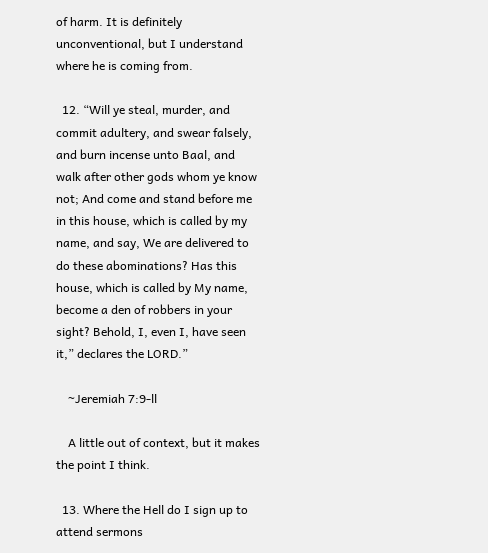of harm. It is definitely unconventional, but I understand where he is coming from.

  12. “Will ye steal, murder, and commit adultery, and swear falsely, and burn incense unto Baal, and walk after other gods whom ye know not; And come and stand before me in this house, which is called by my name, and say, We are delivered to do these abominations? Has this house, which is called by My name, become a den of robbers in your sight? Behold, I, even I, have seen it,” declares the LORD.”

    ~Jeremiah 7:9-ll

    A little out of context, but it makes the point I think.

  13. Where the Hell do I sign up to attend sermons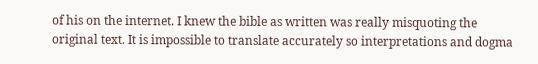of his on the internet. I knew the bible as written was really misquoting the original text. It is impossible to translate accurately so interpretations and dogma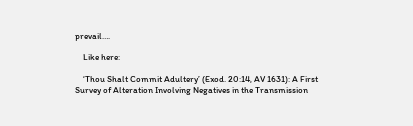prevail….

    Like here:

    ‘Thou Shalt Commit Adultery’ (Exod. 20:14, AV 1631): A First Survey of Alteration Involving Negatives in the Transmission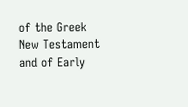of the Greek New Testament and of Early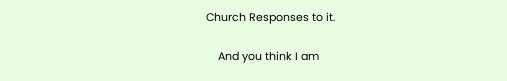Church Responses to it.

    And you think I am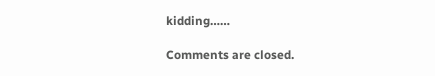kidding……

Comments are closed.